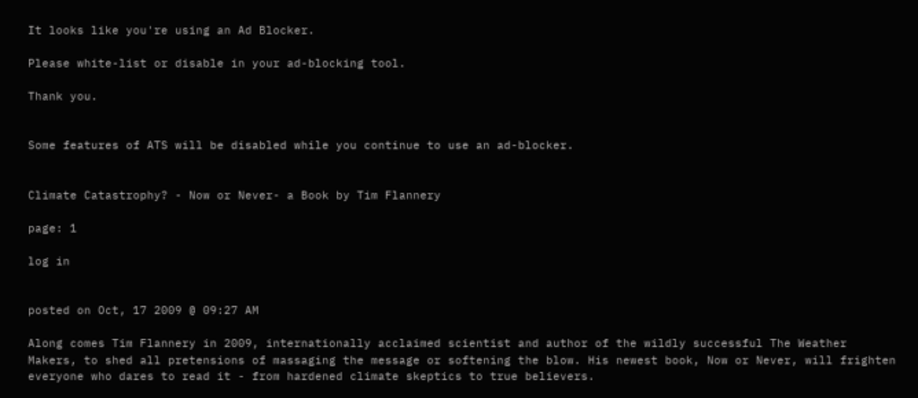It looks like you're using an Ad Blocker.

Please white-list or disable in your ad-blocking tool.

Thank you.


Some features of ATS will be disabled while you continue to use an ad-blocker.


Climate Catastrophy? - Now or Never- a Book by Tim Flannery

page: 1

log in


posted on Oct, 17 2009 @ 09:27 AM

Along comes Tim Flannery in 2009, internationally acclaimed scientist and author of the wildly successful The Weather Makers, to shed all pretensions of massaging the message or softening the blow. His newest book, Now or Never, will frighten everyone who dares to read it - from hardened climate skeptics to true believers.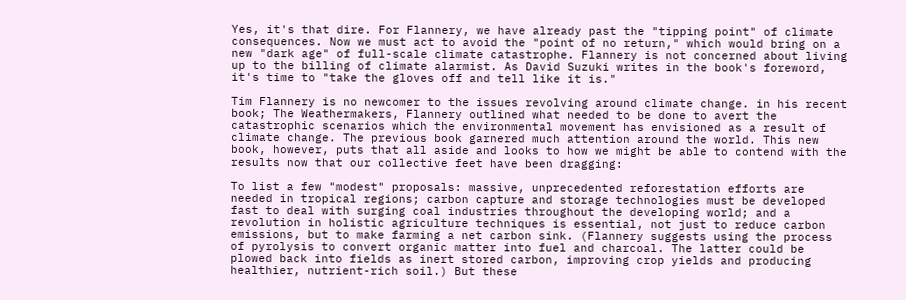Yes, it's that dire. For Flannery, we have already past the "tipping point" of climate consequences. Now we must act to avoid the "point of no return," which would bring on a new "dark age" of full-scale climate catastrophe. Flannery is not concerned about living up to the billing of climate alarmist. As David Suzuki writes in the book's foreword, it's time to "take the gloves off and tell like it is."

Tim Flannery is no newcomer to the issues revolving around climate change. in his recent book; The Weathermakers, Flannery outlined what needed to be done to avert the catastrophic scenarios which the environmental movement has envisioned as a result of climate change. The previous book garnered much attention around the world. This new book, however, puts that all aside and looks to how we might be able to contend with the results now that our collective feet have been dragging:

To list a few "modest" proposals: massive, unprecedented reforestation efforts are needed in tropical regions; carbon capture and storage technologies must be developed fast to deal with surging coal industries throughout the developing world; and a revolution in holistic agriculture techniques is essential, not just to reduce carbon emissions, but to make farming a net carbon sink. (Flannery suggests using the process of pyrolysis to convert organic matter into fuel and charcoal. The latter could be plowed back into fields as inert stored carbon, improving crop yields and producing healthier, nutrient-rich soil.) But these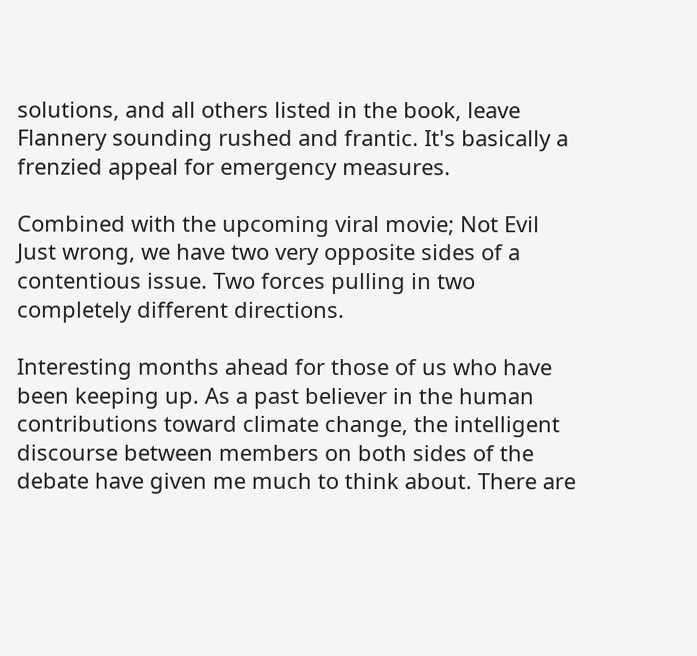solutions, and all others listed in the book, leave Flannery sounding rushed and frantic. It's basically a frenzied appeal for emergency measures.

Combined with the upcoming viral movie; Not Evil Just wrong, we have two very opposite sides of a contentious issue. Two forces pulling in two completely different directions.

Interesting months ahead for those of us who have been keeping up. As a past believer in the human contributions toward climate change, the intelligent discourse between members on both sides of the debate have given me much to think about. There are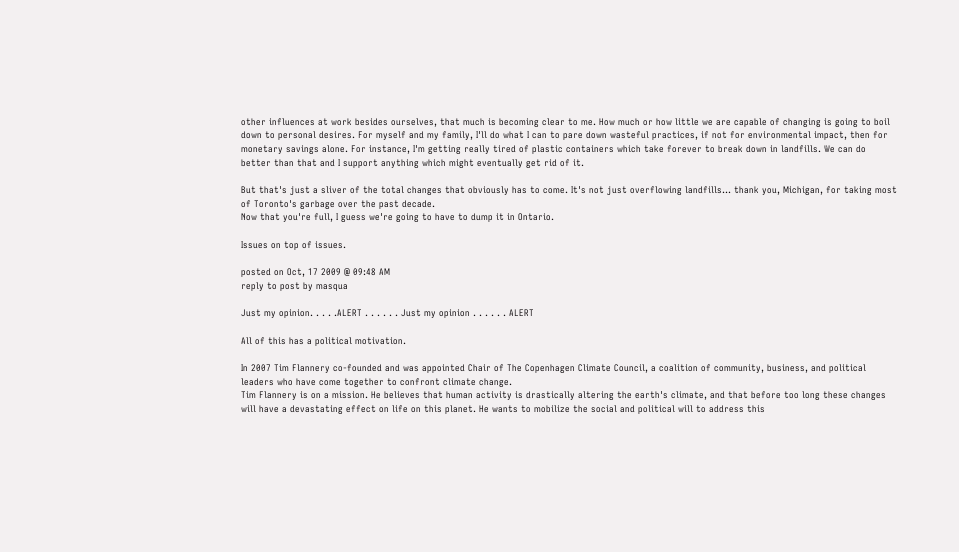other influences at work besides ourselves, that much is becoming clear to me. How much or how little we are capable of changing is going to boil down to personal desires. For myself and my family, I'll do what I can to pare down wasteful practices, if not for environmental impact, then for monetary savings alone. For instance, I'm getting really tired of plastic containers which take forever to break down in landfills. We can do better than that and I support anything which might eventually get rid of it.

But that's just a sliver of the total changes that obviously has to come. It's not just overflowing landfills... thank you, Michigan, for taking most of Toronto's garbage over the past decade.
Now that you're full, I guess we're going to have to dump it in Ontario.

Issues on top of issues.

posted on Oct, 17 2009 @ 09:48 AM
reply to post by masqua

Just my opinion. . . . .ALERT . . . . . . Just my opinion . . . . . . ALERT

All of this has a political motivation.

In 2007 Tim Flannery co-founded and was appointed Chair of The Copenhagen Climate Council, a coalition of community, business, and political leaders who have come together to confront climate change.
Tim Flannery is on a mission. He believes that human activity is drastically altering the earth's climate, and that before too long these changes will have a devastating effect on life on this planet. He wants to mobilize the social and political will to address this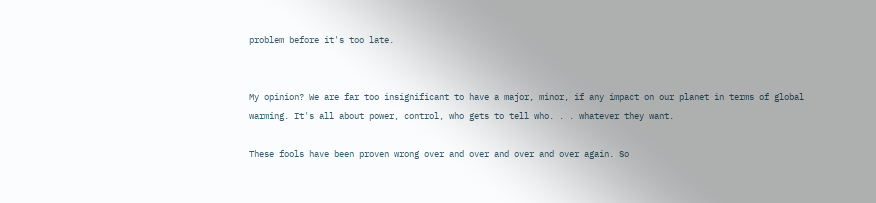problem before it's too late.


My opinion? We are far too insignificant to have a major, minor, if any impact on our planet in terms of global warming. It's all about power, control, who gets to tell who. . . whatever they want.

These fools have been proven wrong over and over and over and over again. So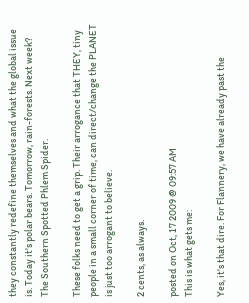they constantly redefine themselves and what the global issue is. Today it's polar bears. Tomorrow, rain-forests. Next week? The Southern Spotted Phlem Spider.

These folks need to get a grip. Their arrogance that THEY, tiny people in a small corner of time, can direct/change the PLANET is just too arrogant to believe.

2 cents, as always.

posted on Oct, 17 2009 @ 09:57 AM
This is what gets me:

Yes, it's that dire. For Flannery, we have already past the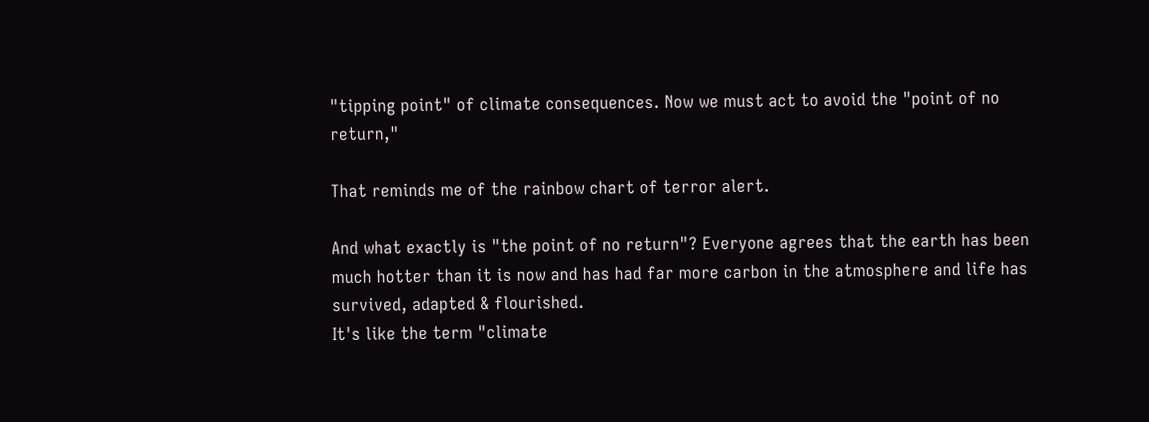"tipping point" of climate consequences. Now we must act to avoid the "point of no return,"

That reminds me of the rainbow chart of terror alert.

And what exactly is "the point of no return"? Everyone agrees that the earth has been much hotter than it is now and has had far more carbon in the atmosphere and life has survived, adapted & flourished.
It's like the term "climate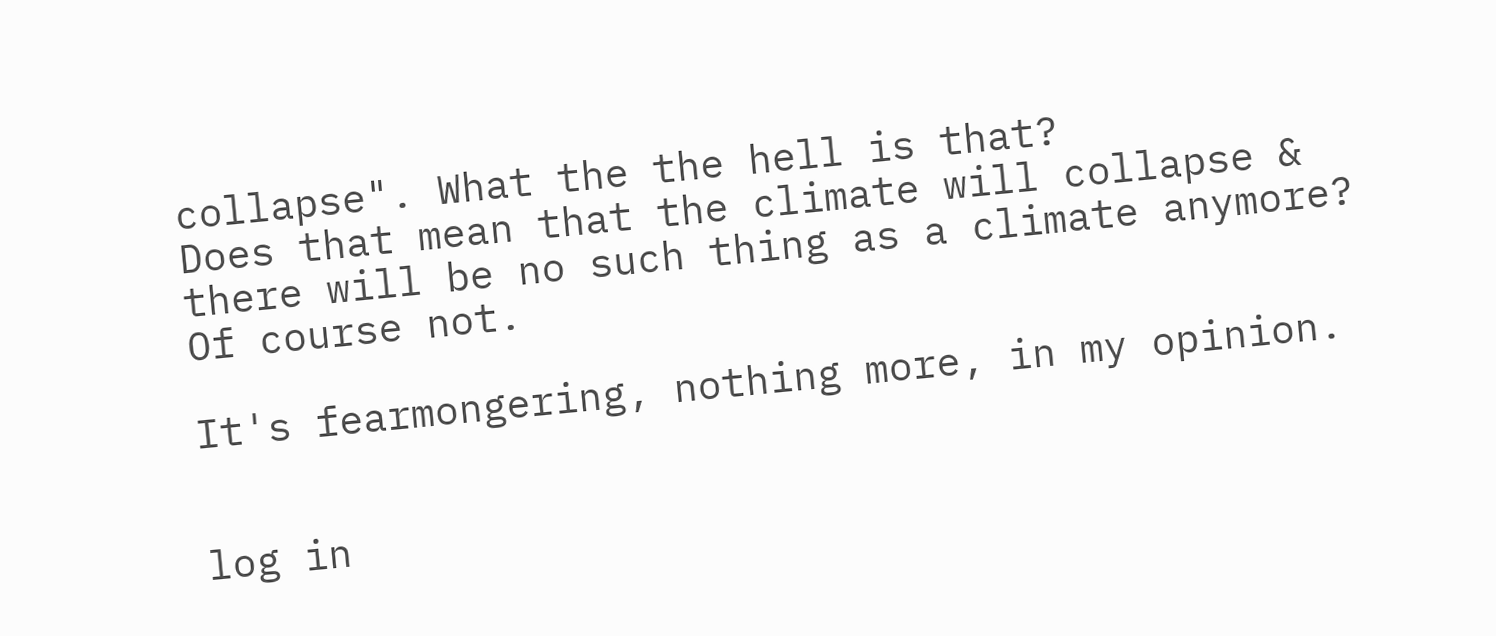collapse". What the the hell is that?
Does that mean that the climate will collapse & there will be no such thing as a climate anymore? Of course not.

It's fearmongering, nothing more, in my opinion.


log in